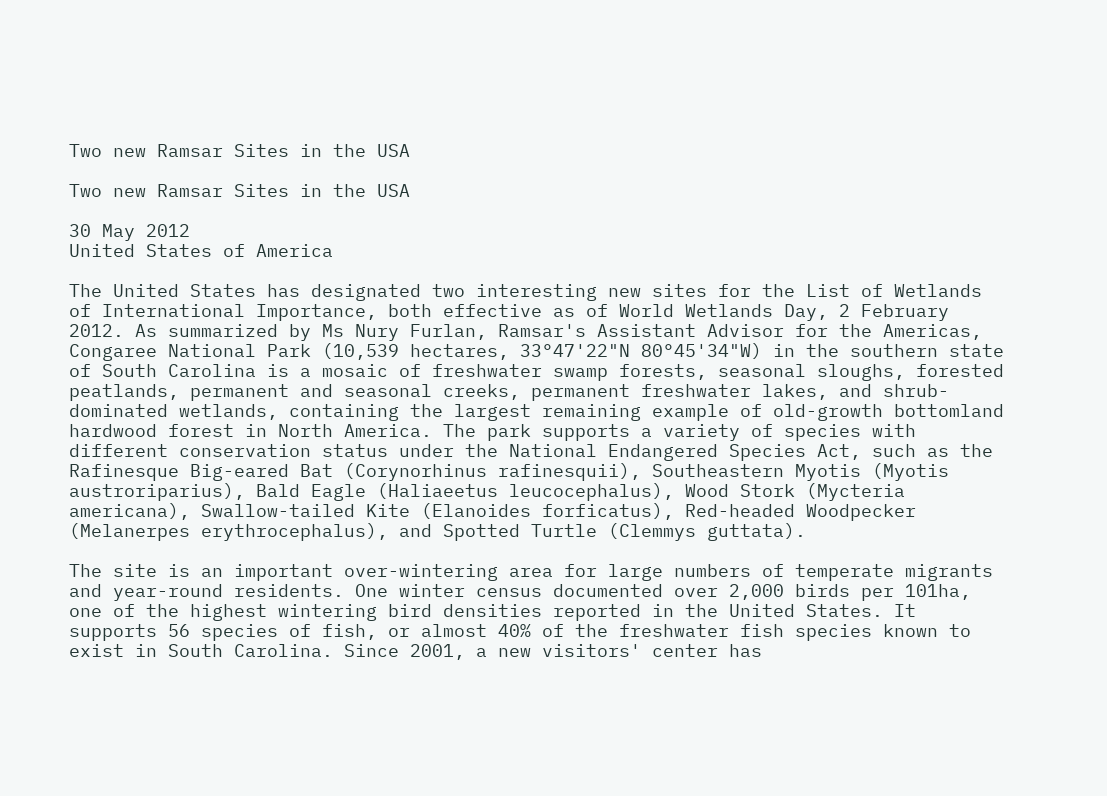Two new Ramsar Sites in the USA

Two new Ramsar Sites in the USA

30 May 2012
United States of America

The United States has designated two interesting new sites for the List of Wetlands of International Importance, both effective as of World Wetlands Day, 2 February 2012. As summarized by Ms Nury Furlan, Ramsar's Assistant Advisor for the Americas, Congaree National Park (10,539 hectares, 33°47'22"N 80°45'34"W) in the southern state of South Carolina is a mosaic of freshwater swamp forests, seasonal sloughs, forested peatlands, permanent and seasonal creeks, permanent freshwater lakes, and shrub-dominated wetlands, containing the largest remaining example of old-growth bottomland hardwood forest in North America. The park supports a variety of species with different conservation status under the National Endangered Species Act, such as the Rafinesque Big-eared Bat (Corynorhinus rafinesquii), Southeastern Myotis (Myotis austroriparius), Bald Eagle (Haliaeetus leucocephalus), Wood Stork (Mycteria americana), Swallow-tailed Kite (Elanoides forficatus), Red-headed Woodpecker (Melanerpes erythrocephalus), and Spotted Turtle (Clemmys guttata).

The site is an important over-wintering area for large numbers of temperate migrants and year-round residents. One winter census documented over 2,000 birds per 101ha, one of the highest wintering bird densities reported in the United States. It supports 56 species of fish, or almost 40% of the freshwater fish species known to exist in South Carolina. Since 2001, a new visitors' center has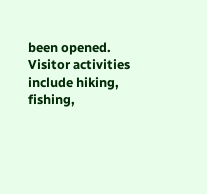been opened. Visitor activities include hiking, fishing,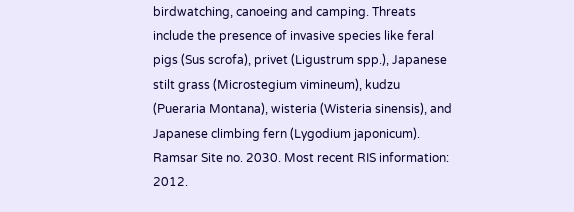birdwatching, canoeing and camping. Threats include the presence of invasive species like feral pigs (Sus scrofa), privet (Ligustrum spp.), Japanese stilt grass (Microstegium vimineum), kudzu (Pueraria Montana), wisteria (Wisteria sinensis), and Japanese climbing fern (Lygodium japonicum). Ramsar Site no. 2030. Most recent RIS information: 2012.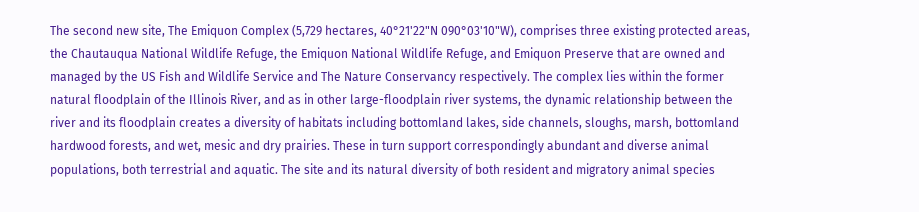The second new site, The Emiquon Complex (5,729 hectares, 40°21'22"N 090°03'10"W), comprises three existing protected areas, the Chautauqua National Wildlife Refuge, the Emiquon National Wildlife Refuge, and Emiquon Preserve that are owned and managed by the US Fish and Wildlife Service and The Nature Conservancy respectively. The complex lies within the former natural floodplain of the Illinois River, and as in other large-floodplain river systems, the dynamic relationship between the river and its floodplain creates a diversity of habitats including bottomland lakes, side channels, sloughs, marsh, bottomland hardwood forests, and wet, mesic and dry prairies. These in turn support correspondingly abundant and diverse animal populations, both terrestrial and aquatic. The site and its natural diversity of both resident and migratory animal species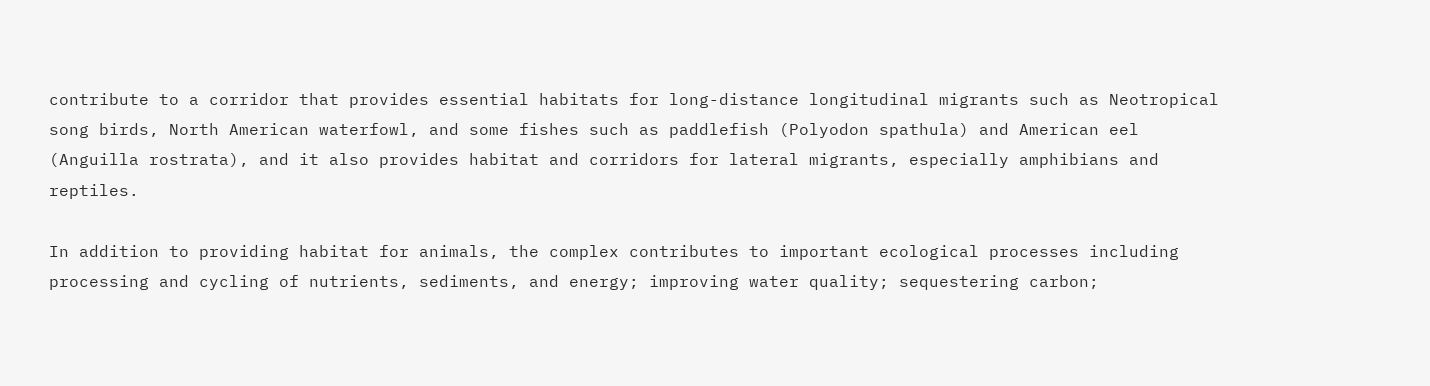contribute to a corridor that provides essential habitats for long-distance longitudinal migrants such as Neotropical song birds, North American waterfowl, and some fishes such as paddlefish (Polyodon spathula) and American eel (Anguilla rostrata), and it also provides habitat and corridors for lateral migrants, especially amphibians and reptiles.

In addition to providing habitat for animals, the complex contributes to important ecological processes including processing and cycling of nutrients, sediments, and energy; improving water quality; sequestering carbon;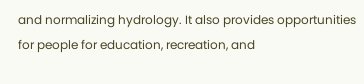and normalizing hydrology. It also provides opportunities for people for education, recreation, and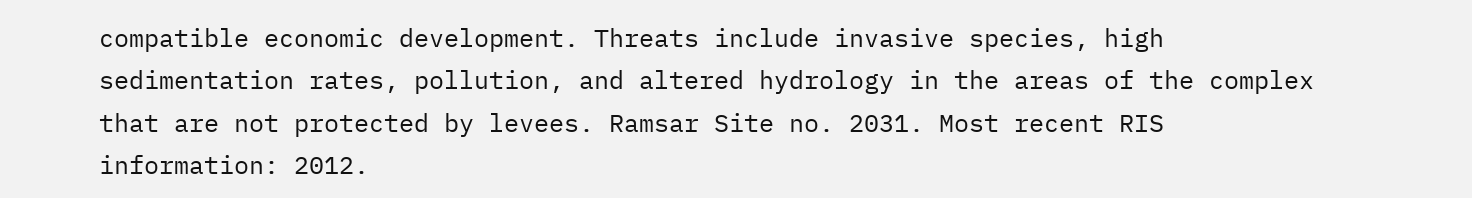compatible economic development. Threats include invasive species, high sedimentation rates, pollution, and altered hydrology in the areas of the complex that are not protected by levees. Ramsar Site no. 2031. Most recent RIS information: 2012.